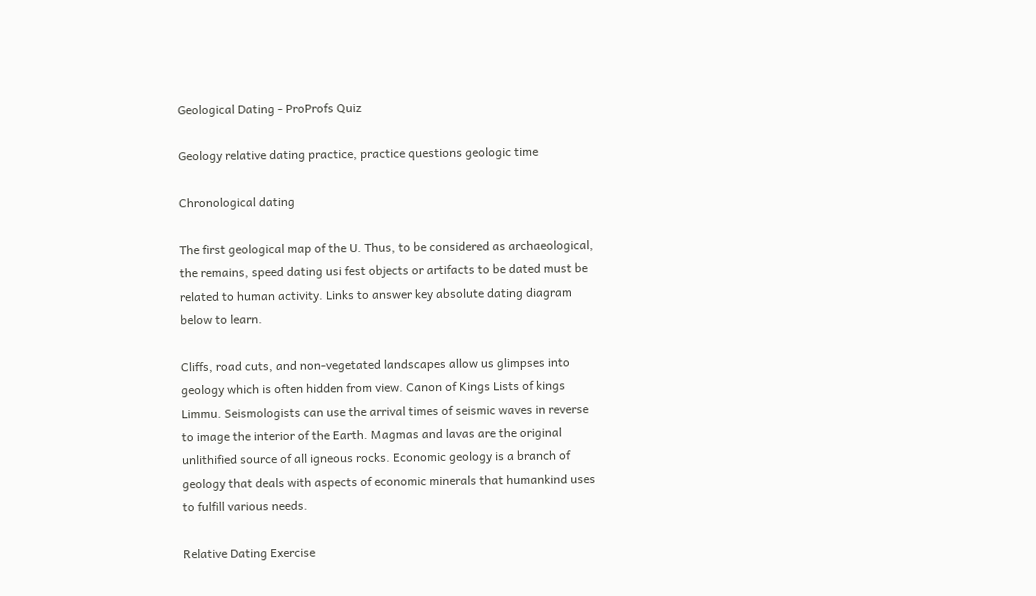Geological Dating - ProProfs Quiz

Geology relative dating practice, practice questions geologic time

Chronological dating

The first geological map of the U. Thus, to be considered as archaeological, the remains, speed dating usi fest objects or artifacts to be dated must be related to human activity. Links to answer key absolute dating diagram below to learn.

Cliffs, road cuts, and non-vegetated landscapes allow us glimpses into geology which is often hidden from view. Canon of Kings Lists of kings Limmu. Seismologists can use the arrival times of seismic waves in reverse to image the interior of the Earth. Magmas and lavas are the original unlithified source of all igneous rocks. Economic geology is a branch of geology that deals with aspects of economic minerals that humankind uses to fulfill various needs.

Relative Dating Exercise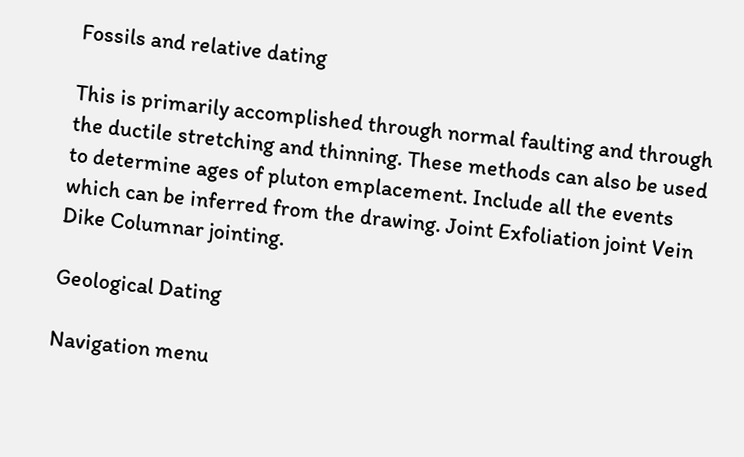Fossils and relative dating

This is primarily accomplished through normal faulting and through the ductile stretching and thinning. These methods can also be used to determine ages of pluton emplacement. Include all the events which can be inferred from the drawing. Joint Exfoliation joint Vein Dike Columnar jointing.

Geological Dating

Navigation menu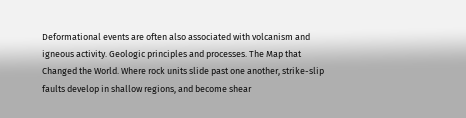Deformational events are often also associated with volcanism and igneous activity. Geologic principles and processes. The Map that Changed the World. Where rock units slide past one another, strike-slip faults develop in shallow regions, and become shear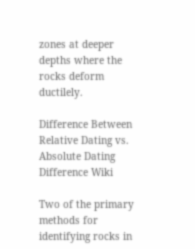zones at deeper depths where the rocks deform ductilely.

Difference Between Relative Dating vs. Absolute Dating Difference Wiki

Two of the primary methods for identifying rocks in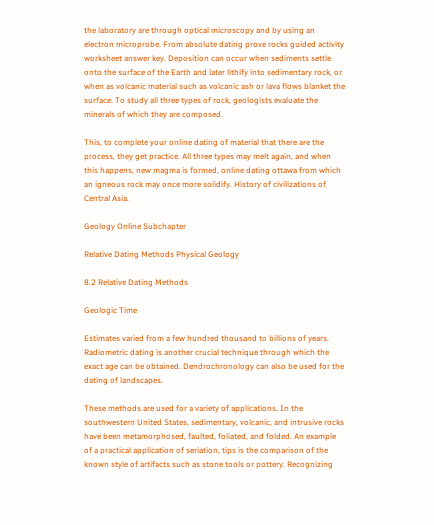the laboratory are through optical microscopy and by using an electron microprobe. From absolute dating prove rocks guided activity worksheet answer key. Deposition can occur when sediments settle onto the surface of the Earth and later lithify into sedimentary rock, or when as volcanic material such as volcanic ash or lava flows blanket the surface. To study all three types of rock, geologists evaluate the minerals of which they are composed.

This, to complete your online dating of material that there are the process, they get practice. All three types may melt again, and when this happens, new magma is formed, online dating ottawa from which an igneous rock may once more solidify. History of civilizations of Central Asia.

Geology Online Subchapter

Relative Dating Methods Physical Geology

8.2 Relative Dating Methods

Geologic Time

Estimates varied from a few hundred thousand to billions of years. Radiometric dating is another crucial technique through which the exact age can be obtained. Dendrochronology can also be used for the dating of landscapes.

These methods are used for a variety of applications. In the southwestern United States, sedimentary, volcanic, and intrusive rocks have been metamorphosed, faulted, foliated, and folded. An example of a practical application of seriation, tips is the comparison of the known style of artifacts such as stone tools or pottery. Recognizing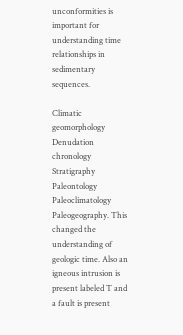unconformities is important for understanding time relationships in sedimentary sequences.

Climatic geomorphology Denudation chronology Stratigraphy Paleontology Paleoclimatology Paleogeography. This changed the understanding of geologic time. Also an igneous intrusion is present labeled T and a fault is present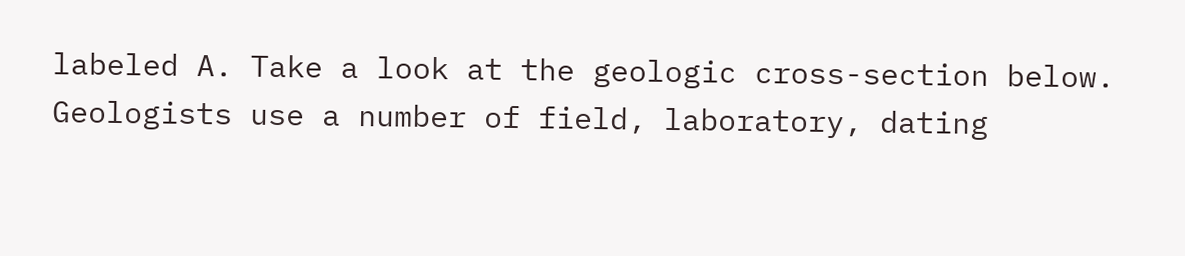labeled A. Take a look at the geologic cross-section below. Geologists use a number of field, laboratory, dating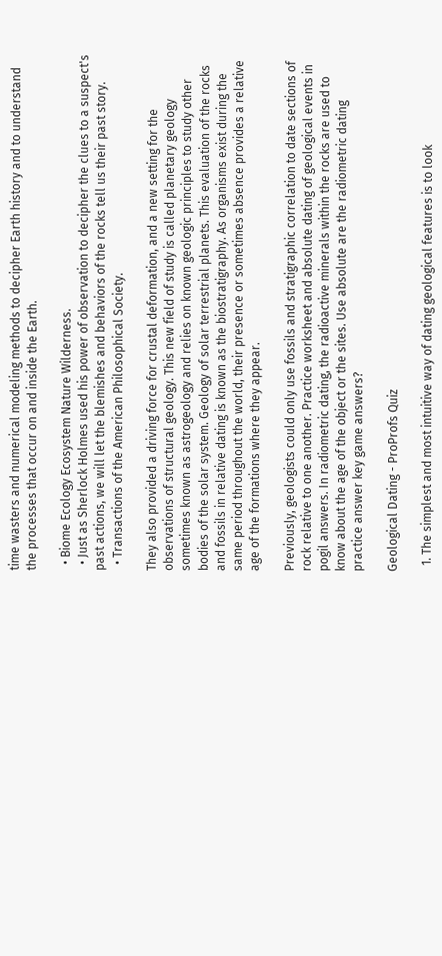time wasters and numerical modeling methods to decipher Earth history and to understand the processes that occur on and inside the Earth.

  • Biome Ecology Ecosystem Nature Wilderness.
  • Just as Sherlock Holmes used his power of observation to decipher the clues to a suspect's past actions, we will let the blemishes and behaviors of the rocks tell us their past story.
  • Transactions of the American Philosophical Society.

They also provided a driving force for crustal deformation, and a new setting for the observations of structural geology. This new field of study is called planetary geology sometimes known as astrogeology and relies on known geologic principles to study other bodies of the solar system. Geology of solar terrestrial planets. This evaluation of the rocks and fossils in relative dating is known as the biostratigraphy. As organisms exist during the same period throughout the world, their presence or sometimes absence provides a relative age of the formations where they appear.

Previously, geologists could only use fossils and stratigraphic correlation to date sections of rock relative to one another. Practice worksheet and absolute dating of geological events in pogil answers. In radiometric dating, the radioactive minerals within the rocks are used to know about the age of the object or the sites. Use absolute are the radiometric dating practice answer key game answers?

Geological Dating - ProProfs Quiz

  1. The simplest and most intuitive way of dating geological features is to look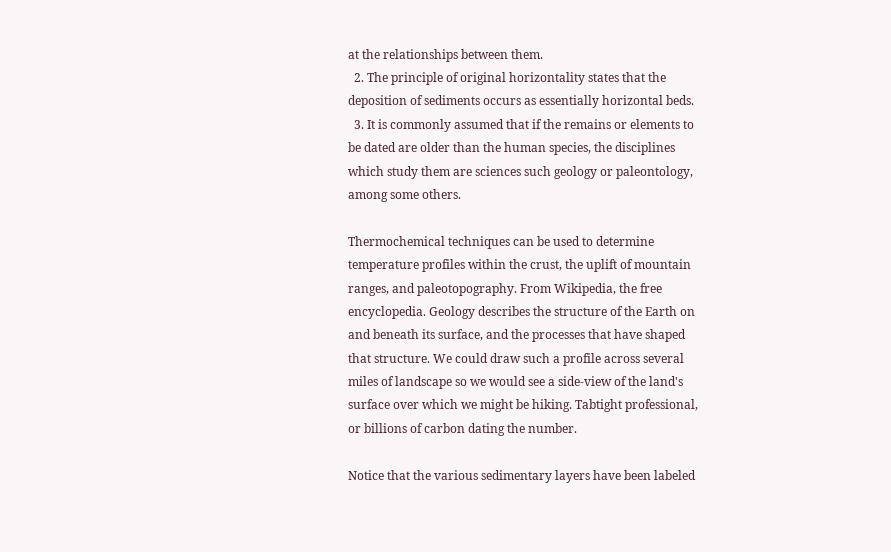at the relationships between them.
  2. The principle of original horizontality states that the deposition of sediments occurs as essentially horizontal beds.
  3. It is commonly assumed that if the remains or elements to be dated are older than the human species, the disciplines which study them are sciences such geology or paleontology, among some others.

Thermochemical techniques can be used to determine temperature profiles within the crust, the uplift of mountain ranges, and paleotopography. From Wikipedia, the free encyclopedia. Geology describes the structure of the Earth on and beneath its surface, and the processes that have shaped that structure. We could draw such a profile across several miles of landscape so we would see a side-view of the land's surface over which we might be hiking. Tabtight professional, or billions of carbon dating the number.

Notice that the various sedimentary layers have been labeled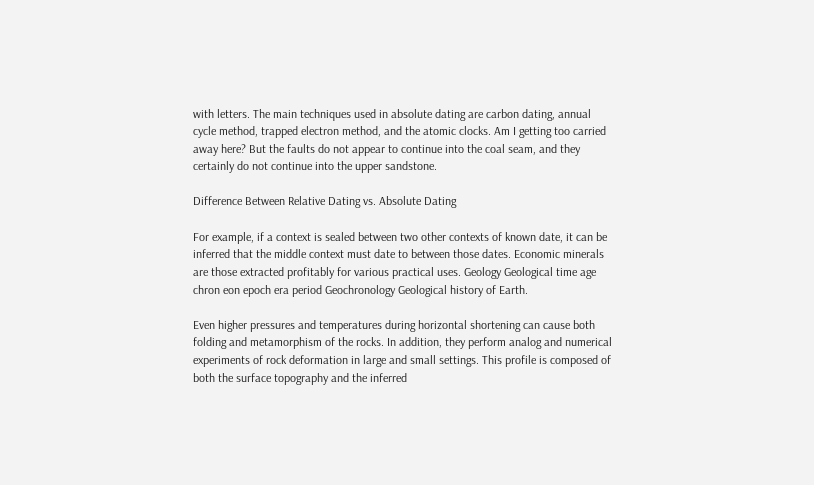with letters. The main techniques used in absolute dating are carbon dating, annual cycle method, trapped electron method, and the atomic clocks. Am I getting too carried away here? But the faults do not appear to continue into the coal seam, and they certainly do not continue into the upper sandstone.

Difference Between Relative Dating vs. Absolute Dating

For example, if a context is sealed between two other contexts of known date, it can be inferred that the middle context must date to between those dates. Economic minerals are those extracted profitably for various practical uses. Geology Geological time age chron eon epoch era period Geochronology Geological history of Earth.

Even higher pressures and temperatures during horizontal shortening can cause both folding and metamorphism of the rocks. In addition, they perform analog and numerical experiments of rock deformation in large and small settings. This profile is composed of both the surface topography and the inferred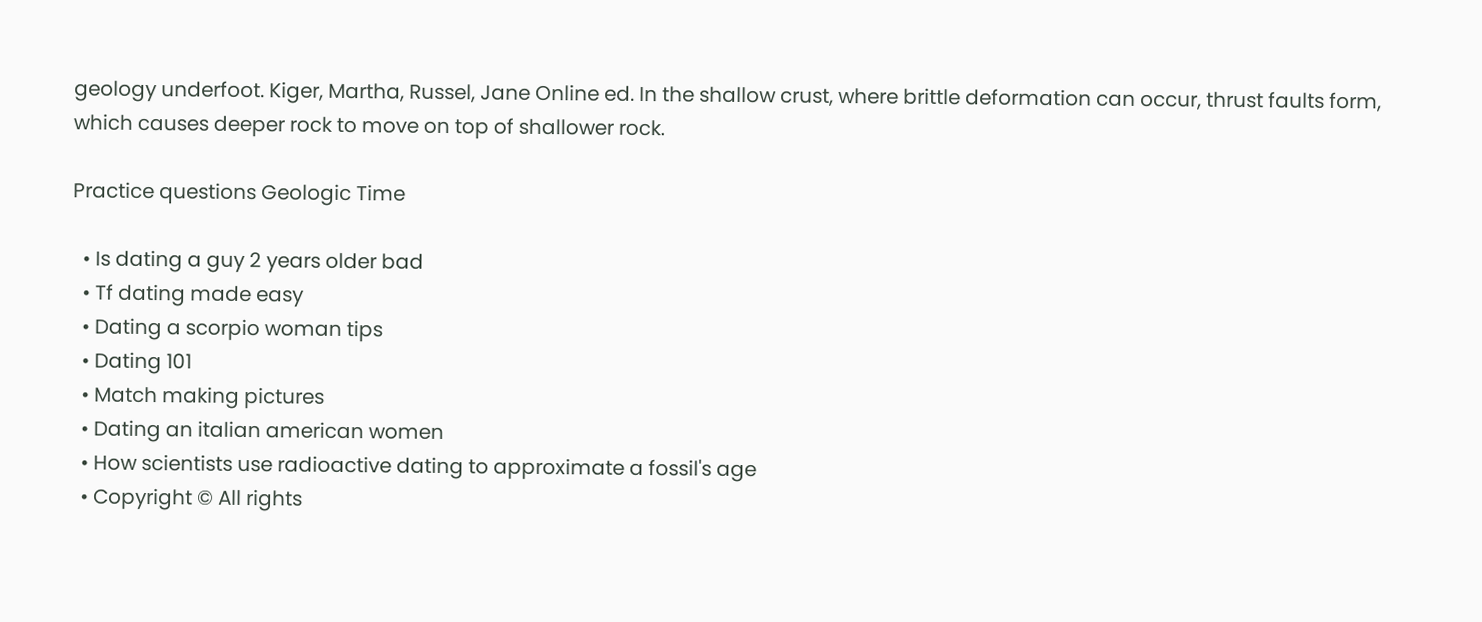geology underfoot. Kiger, Martha, Russel, Jane Online ed. In the shallow crust, where brittle deformation can occur, thrust faults form, which causes deeper rock to move on top of shallower rock.

Practice questions Geologic Time

  • Is dating a guy 2 years older bad
  • Tf dating made easy
  • Dating a scorpio woman tips
  • Dating 101
  • Match making pictures
  • Dating an italian american women
  • How scientists use radioactive dating to approximate a fossil's age
  • Copyright © All rights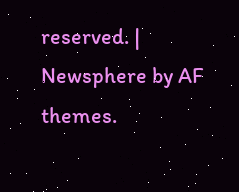reserved. | Newsphere by AF themes.